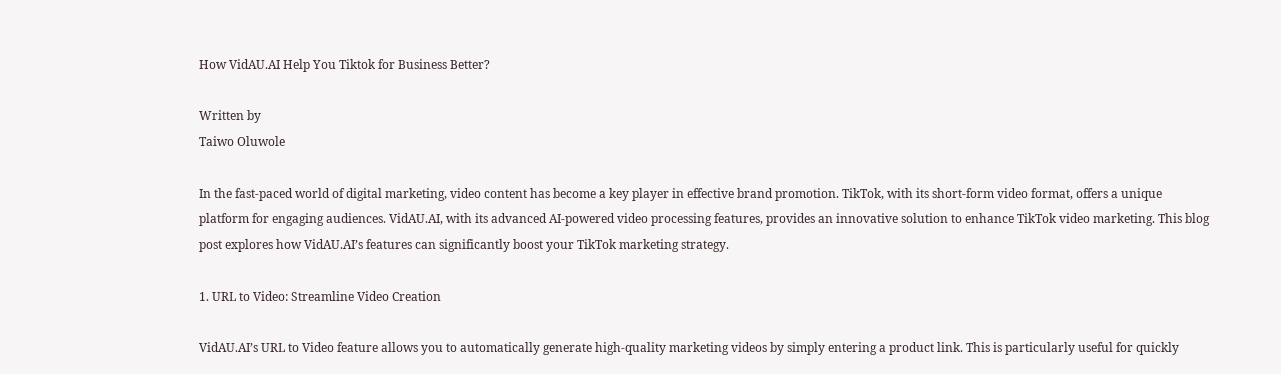How VidAU.AI Help You Tiktok for Business Better?

Written by
Taiwo Oluwole

In the fast-paced world of digital marketing, video content has become a key player in effective brand promotion. TikTok, with its short-form video format, offers a unique platform for engaging audiences. VidAU.AI, with its advanced AI-powered video processing features, provides an innovative solution to enhance TikTok video marketing. This blog post explores how VidAU.AI’s features can significantly boost your TikTok marketing strategy.

1. URL to Video: Streamline Video Creation

VidAU.AI’s URL to Video feature allows you to automatically generate high-quality marketing videos by simply entering a product link. This is particularly useful for quickly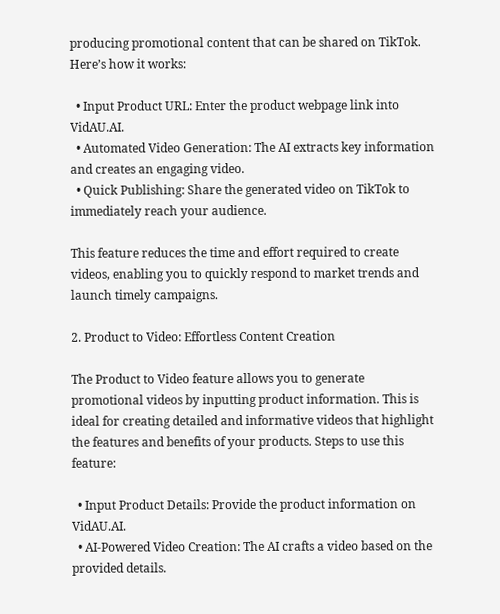producing promotional content that can be shared on TikTok. Here’s how it works:

  • Input Product URL: Enter the product webpage link into VidAU.AI.
  • Automated Video Generation: The AI extracts key information and creates an engaging video.
  • Quick Publishing: Share the generated video on TikTok to immediately reach your audience.

This feature reduces the time and effort required to create videos, enabling you to quickly respond to market trends and launch timely campaigns.

2. Product to Video: Effortless Content Creation

The Product to Video feature allows you to generate promotional videos by inputting product information. This is ideal for creating detailed and informative videos that highlight the features and benefits of your products. Steps to use this feature:

  • Input Product Details: Provide the product information on VidAU.AI.
  • AI-Powered Video Creation: The AI crafts a video based on the provided details.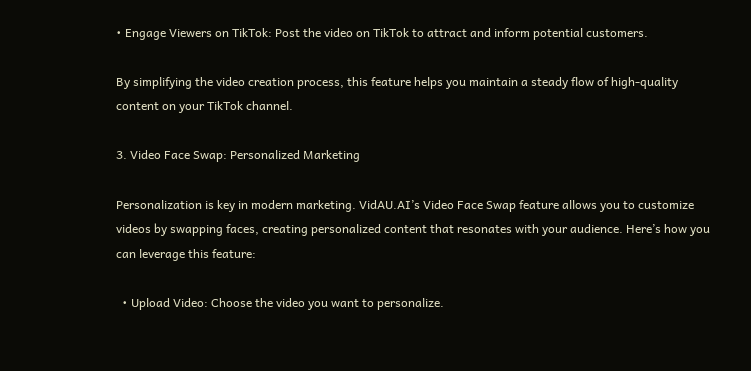• Engage Viewers on TikTok: Post the video on TikTok to attract and inform potential customers.

By simplifying the video creation process, this feature helps you maintain a steady flow of high-quality content on your TikTok channel.

3. Video Face Swap: Personalized Marketing

Personalization is key in modern marketing. VidAU.AI’s Video Face Swap feature allows you to customize videos by swapping faces, creating personalized content that resonates with your audience. Here’s how you can leverage this feature:

  • Upload Video: Choose the video you want to personalize.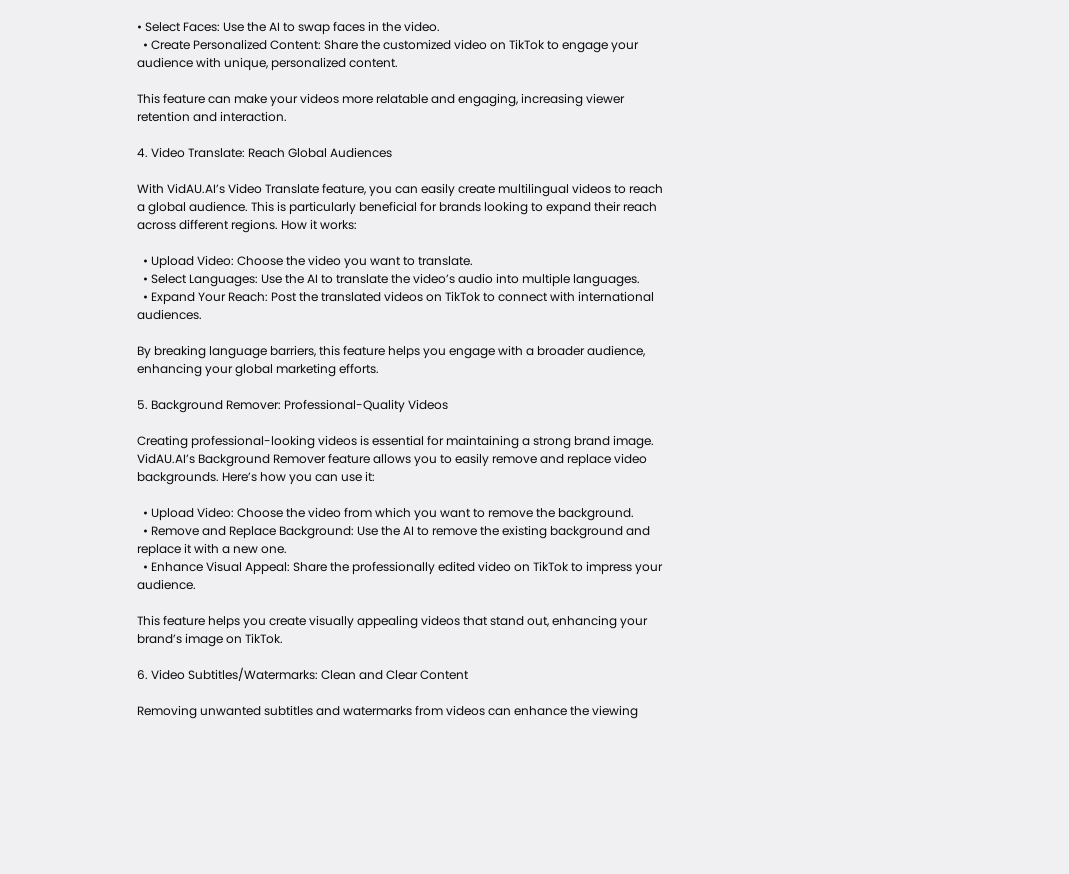• Select Faces: Use the AI to swap faces in the video.
  • Create Personalized Content: Share the customized video on TikTok to engage your audience with unique, personalized content.

This feature can make your videos more relatable and engaging, increasing viewer retention and interaction.

4. Video Translate: Reach Global Audiences

With VidAU.AI’s Video Translate feature, you can easily create multilingual videos to reach a global audience. This is particularly beneficial for brands looking to expand their reach across different regions. How it works:

  • Upload Video: Choose the video you want to translate.
  • Select Languages: Use the AI to translate the video’s audio into multiple languages.
  • Expand Your Reach: Post the translated videos on TikTok to connect with international audiences.

By breaking language barriers, this feature helps you engage with a broader audience, enhancing your global marketing efforts.

5. Background Remover: Professional-Quality Videos

Creating professional-looking videos is essential for maintaining a strong brand image. VidAU.AI’s Background Remover feature allows you to easily remove and replace video backgrounds. Here’s how you can use it:

  • Upload Video: Choose the video from which you want to remove the background.
  • Remove and Replace Background: Use the AI to remove the existing background and replace it with a new one.
  • Enhance Visual Appeal: Share the professionally edited video on TikTok to impress your audience.

This feature helps you create visually appealing videos that stand out, enhancing your brand’s image on TikTok.

6. Video Subtitles/Watermarks: Clean and Clear Content

Removing unwanted subtitles and watermarks from videos can enhance the viewing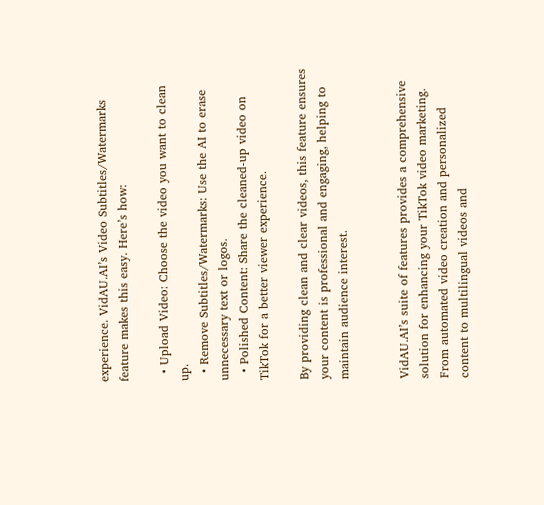experience. VidAU.AI’s Video Subtitles/Watermarks feature makes this easy. Here’s how:

  • Upload Video: Choose the video you want to clean up.
  • Remove Subtitles/Watermarks: Use the AI to erase unnecessary text or logos.
  • Polished Content: Share the cleaned-up video on TikTok for a better viewer experience.

By providing clean and clear videos, this feature ensures your content is professional and engaging, helping to maintain audience interest.


VidAU.AI’s suite of features provides a comprehensive solution for enhancing your TikTok video marketing. From automated video creation and personalized content to multilingual videos and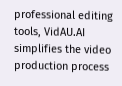professional editing tools, VidAU.AI simplifies the video production process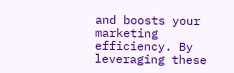and boosts your marketing efficiency. By leveraging these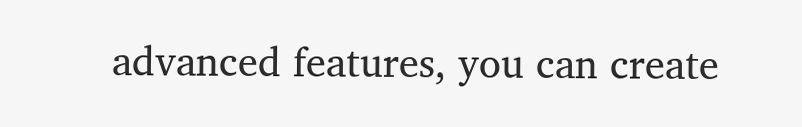advanced features, you can create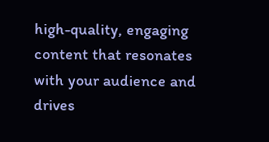high-quality, engaging content that resonates with your audience and drives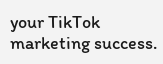your TikTok marketing success.